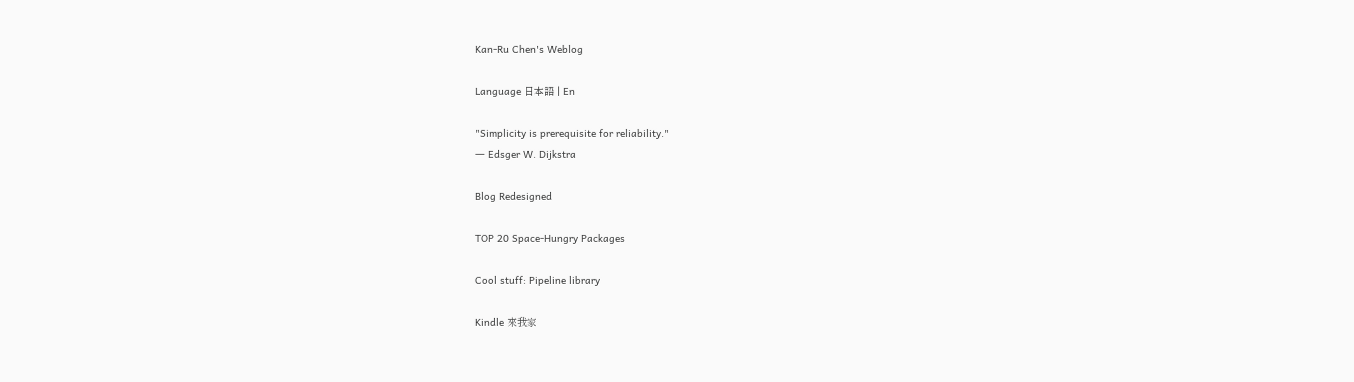Kan-Ru Chen's Weblog

Language 日本語 | En

"Simplicity is prerequisite for reliability."
― Edsger W. Dijkstra

Blog Redesigned

TOP 20 Space-Hungry Packages

Cool stuff: Pipeline library

Kindle 來我家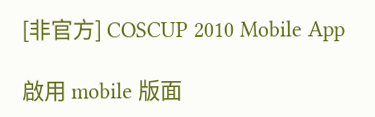[非官方] COSCUP 2010 Mobile App

啟用 mobile 版面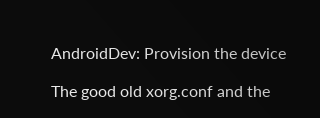AndroidDev: Provision the device

The good old xorg.conf and the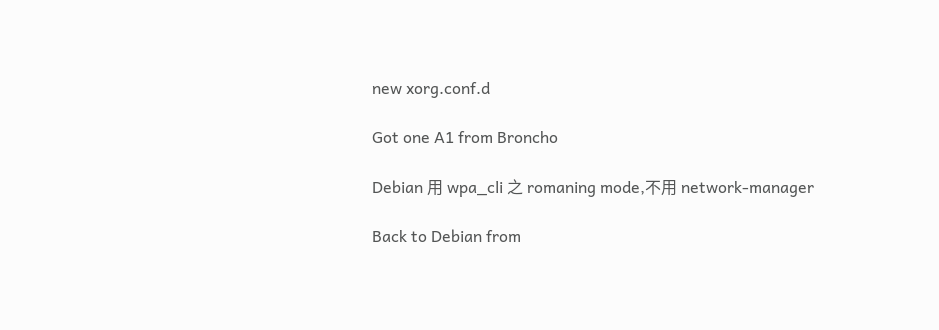new xorg.conf.d

Got one A1 from Broncho

Debian 用 wpa_cli 之 romaning mode,不用 network-manager

Back to Debian from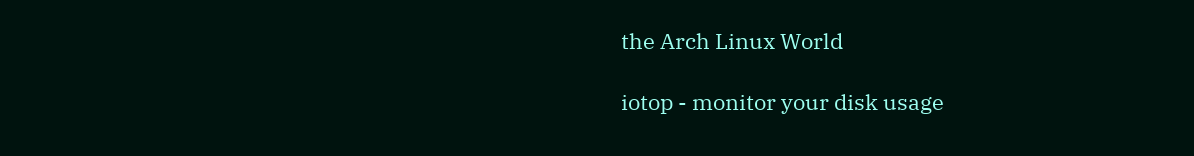the Arch Linux World

iotop - monitor your disk usage